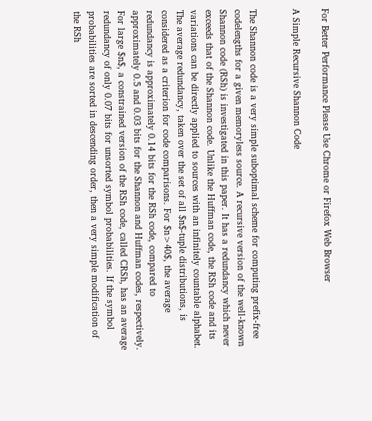For Better Performance Please Use Chrome or Firefox Web Browser

A Simple Recursive Shannon Code


The Shannon code is a very simple suboptimal scheme for computing prefix-free codelengths for a given memoryless source. A recursive version of the well-known Shannon code (RSh) is investigated in this paper. It has a redundancy which never exceeds that of the Shannon code. Unlike the Huffman code, the RSh code and its variations can be directly applied to sources with an infinitely countable alphabet. The average redundancy, taken over the set of all $n$-tuple distributions, is considered as a criterion for code comparisons. For $n>40$, the average redundancy is approximately 0.14 bits for the RSh code, compared to approximately 0.5 and 0.03 bits for the Shannon and Huffman codes, respectively. For large $n$, a constrained version of the RSh code, called CRSh, has an average redundancy of only 0.07 bits for unsorted symbol probabilities. If the symbol probabilities are sorted in descending order, then a very simple modification of the RSh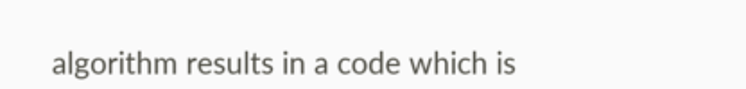algorithm results in a code which is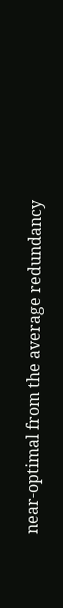near-optimal from the average redundancy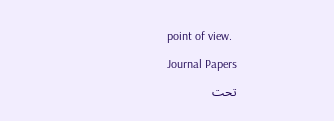point of view.

Journal Papers

تحت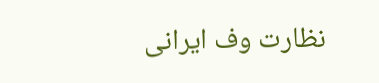نظارت وف ایرانی